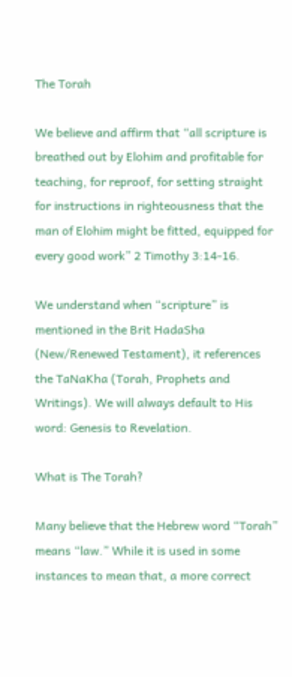The Torah

We believe and affirm that “all scripture is breathed out by Elohim and profitable for teaching, for reproof, for setting straight for instructions in righteousness that the man of Elohim might be fitted, equipped for every good work” 2 Timothy 3:14-16.

We understand when “scripture” is mentioned in the Brit HadaSha (New/Renewed Testament), it references the TaNaKha (Torah, Prophets and Writings). We will always default to His word: Genesis to Revelation.

What is The Torah?

Many believe that the Hebrew word “Torah” means “law.” While it is used in some instances to mean that, a more correct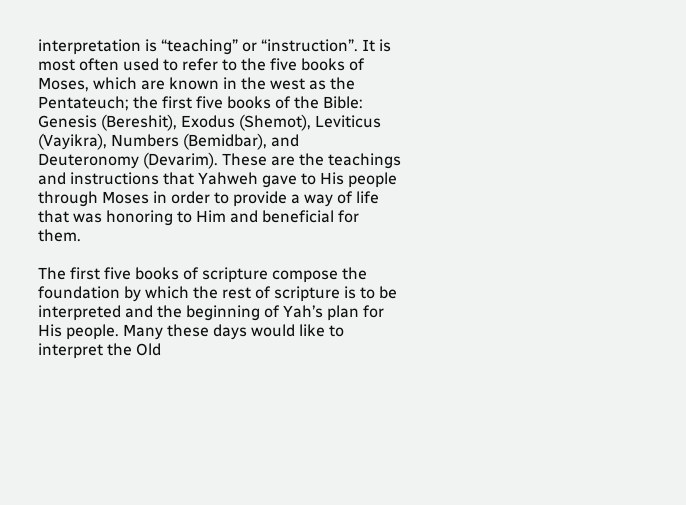interpretation is “teaching” or “instruction”. It is most often used to refer to the five books of Moses, which are known in the west as the Pentateuch; the first five books of the Bible: Genesis (Bereshit), Exodus (Shemot), Leviticus (Vayikra), Numbers (Bemidbar), and Deuteronomy (Devarim). These are the teachings and instructions that Yahweh gave to His people through Moses in order to provide a way of life that was honoring to Him and beneficial for them.

The first five books of scripture compose the foundation by which the rest of scripture is to be interpreted and the beginning of Yah’s plan for His people. Many these days would like to interpret the Old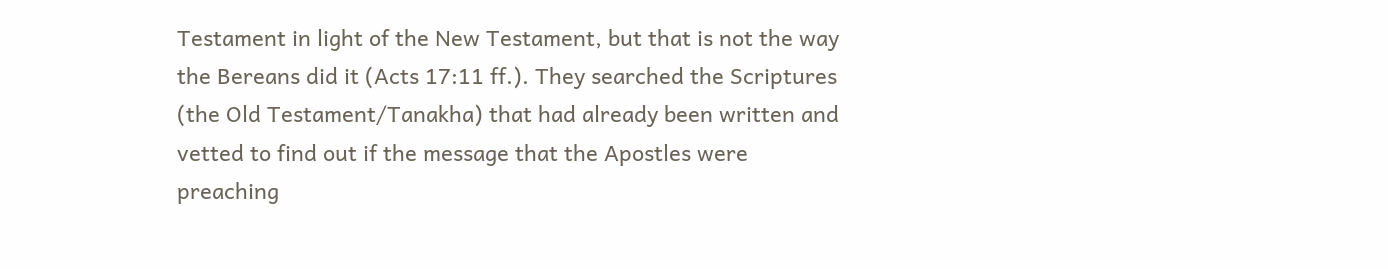Testament in light of the New Testament, but that is not the way the Bereans did it (Acts 17:11 ff.). They searched the Scriptures (the Old Testament/Tanakha) that had already been written and vetted to find out if the message that the Apostles were preaching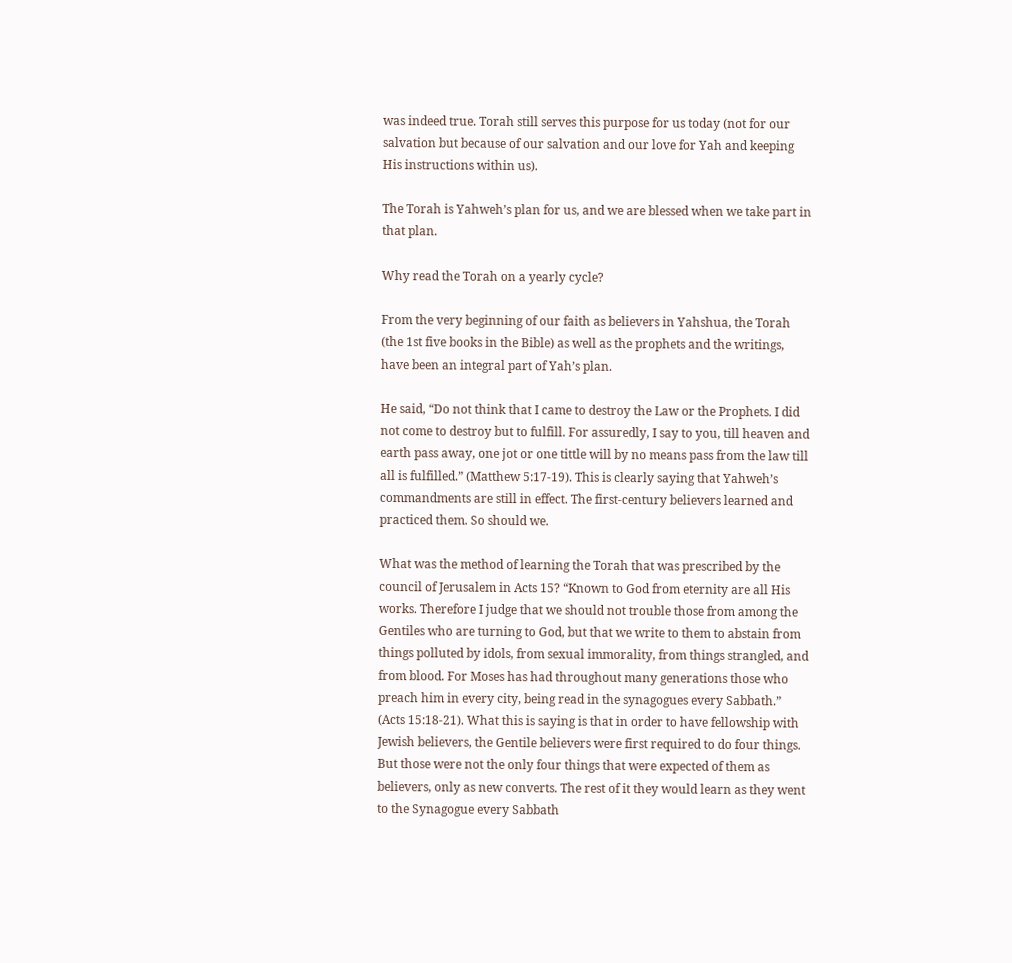was indeed true. Torah still serves this purpose for us today (not for our salvation but because of our salvation and our love for Yah and keeping His instructions within us).

The Torah is Yahweh’s plan for us, and we are blessed when we take part in that plan.

Why read the Torah on a yearly cycle?

From the very beginning of our faith as believers in Yahshua, the Torah (the 1st five books in the Bible) as well as the prophets and the writings, have been an integral part of Yah’s plan.

He said, “Do not think that I came to destroy the Law or the Prophets. I did not come to destroy but to fulfill. For assuredly, I say to you, till heaven and earth pass away, one jot or one tittle will by no means pass from the law till all is fulfilled.” (Matthew 5:17-19). This is clearly saying that Yahweh’s commandments are still in effect. The first-century believers learned and practiced them. So should we.

What was the method of learning the Torah that was prescribed by the council of Jerusalem in Acts 15? “Known to God from eternity are all His works. Therefore I judge that we should not trouble those from among the Gentiles who are turning to God, but that we write to them to abstain from things polluted by idols, from sexual immorality, from things strangled, and from blood. For Moses has had throughout many generations those who preach him in every city, being read in the synagogues every Sabbath.” (Acts 15:18-21). What this is saying is that in order to have fellowship with Jewish believers, the Gentile believers were first required to do four things. But those were not the only four things that were expected of them as believers, only as new converts. The rest of it they would learn as they went to the Synagogue every Sabbath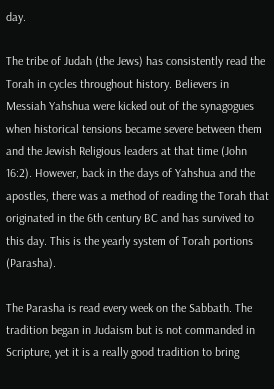day.

The tribe of Judah (the Jews) has consistently read the Torah in cycles throughout history. Believers in Messiah Yahshua were kicked out of the synagogues when historical tensions became severe between them and the Jewish Religious leaders at that time (John 16:2). However, back in the days of Yahshua and the apostles, there was a method of reading the Torah that originated in the 6th century BC and has survived to this day. This is the yearly system of Torah portions (Parasha).

The Parasha is read every week on the Sabbath. The tradition began in Judaism but is not commanded in Scripture, yet it is a really good tradition to bring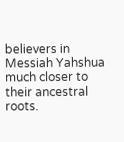believers in Messiah Yahshua much closer to their ancestral roots.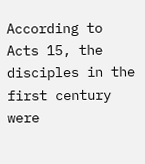According to Acts 15, the disciples in the first century were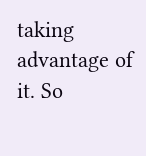taking advantage of it. So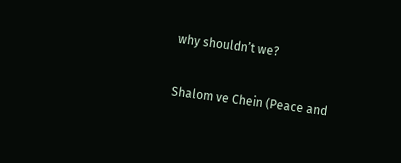why shouldn’t we?

Shalom ve Chein (Peace and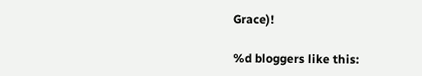Grace)!

%d bloggers like this: